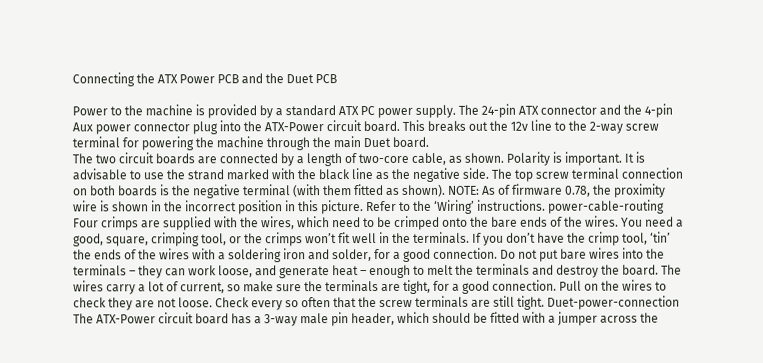Connecting the ATX Power PCB and the Duet PCB

Power to the machine is provided by a standard ATX PC power supply. The 24-pin ATX connector and the 4-pin Aux power connector plug into the ATX-Power circuit board. This breaks out the 12v line to the 2-way screw terminal for powering the machine through the main Duet board.
The two circuit boards are connected by a length of two-core cable, as shown. Polarity is important. It is advisable to use the strand marked with the black line as the negative side. The top screw terminal connection on both boards is the negative terminal (with them fitted as shown). NOTE: As of firmware 0.78, the proximity wire is shown in the incorrect position in this picture. Refer to the ‘Wiring’ instructions. power-cable-routing
Four crimps are supplied with the wires, which need to be crimped onto the bare ends of the wires. You need a good, square, crimping tool, or the crimps won’t fit well in the terminals. If you don’t have the crimp tool, ‘tin’ the ends of the wires with a soldering iron and solder, for a good connection. Do not put bare wires into the terminals – they can work loose, and generate heat – enough to melt the terminals and destroy the board. The wires carry a lot of current, so make sure the terminals are tight, for a good connection. Pull on the wires to check they are not loose. Check every so often that the screw terminals are still tight. Duet-power-connection
The ATX-Power circuit board has a 3-way male pin header, which should be fitted with a jumper across the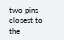two pins closest to the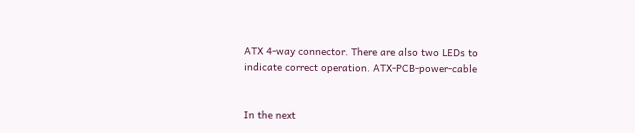ATX 4-way connector. There are also two LEDs to indicate correct operation. ATX-PCB-power-cable


In the next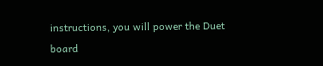instructions, you will power the Duet board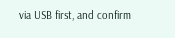via USB first, and confirm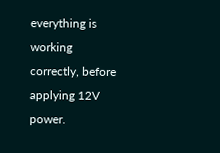everything is working correctly, before applying 12V power.